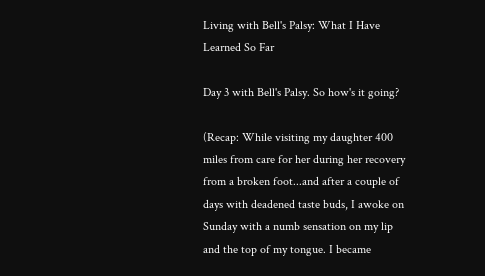Living with Bell's Palsy: What I Have Learned So Far

Day 3 with Bell's Palsy. So how's it going?

(Recap: While visiting my daughter 400 miles from care for her during her recovery from a broken foot...and after a couple of days with deadened taste buds, I awoke on Sunday with a numb sensation on my lip and the top of my tongue. I became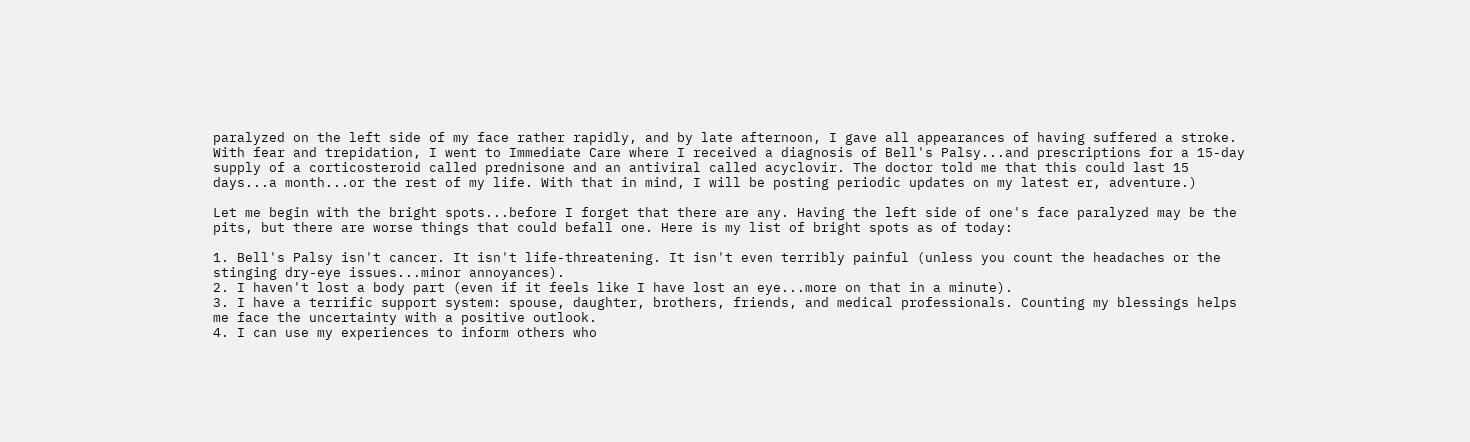paralyzed on the left side of my face rather rapidly, and by late afternoon, I gave all appearances of having suffered a stroke. With fear and trepidation, I went to Immediate Care where I received a diagnosis of Bell's Palsy...and prescriptions for a 15-day supply of a corticosteroid called prednisone and an antiviral called acyclovir. The doctor told me that this could last 15 days...a month...or the rest of my life. With that in mind, I will be posting periodic updates on my latest er, adventure.)

Let me begin with the bright spots...before I forget that there are any. Having the left side of one's face paralyzed may be the pits, but there are worse things that could befall one. Here is my list of bright spots as of today:

1. Bell's Palsy isn't cancer. It isn't life-threatening. It isn't even terribly painful (unless you count the headaches or the stinging dry-eye issues...minor annoyances).
2. I haven't lost a body part (even if it feels like I have lost an eye...more on that in a minute).
3. I have a terrific support system: spouse, daughter, brothers, friends, and medical professionals. Counting my blessings helps me face the uncertainty with a positive outlook.
4. I can use my experiences to inform others who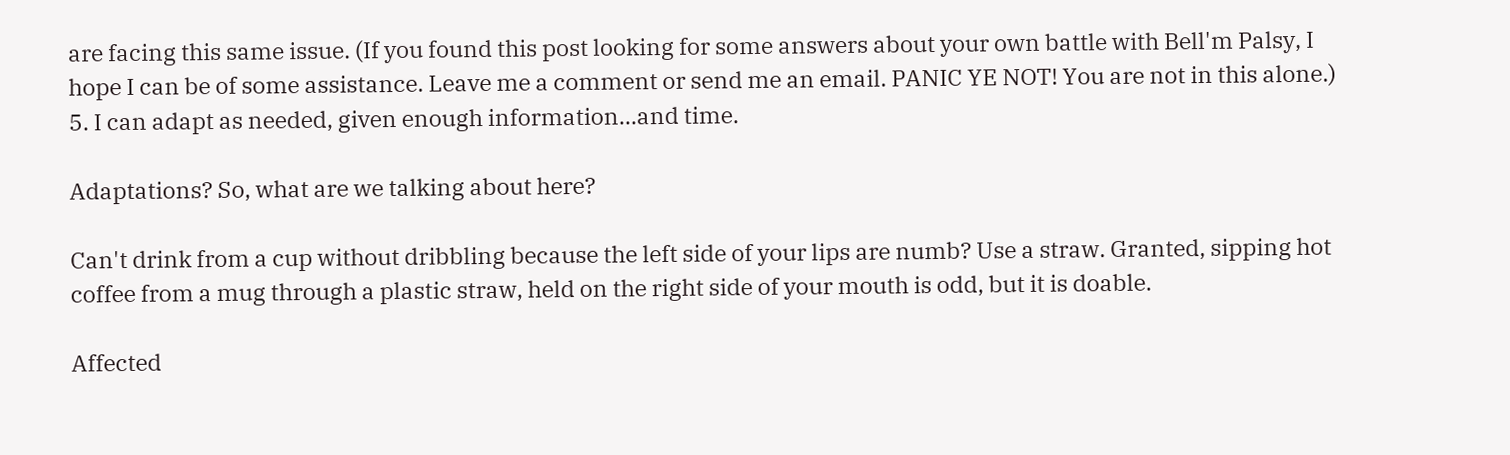are facing this same issue. (If you found this post looking for some answers about your own battle with Bell'm Palsy, I hope I can be of some assistance. Leave me a comment or send me an email. PANIC YE NOT! You are not in this alone.)
5. I can adapt as needed, given enough information...and time.

Adaptations? So, what are we talking about here?

Can't drink from a cup without dribbling because the left side of your lips are numb? Use a straw. Granted, sipping hot coffee from a mug through a plastic straw, held on the right side of your mouth is odd, but it is doable.

Affected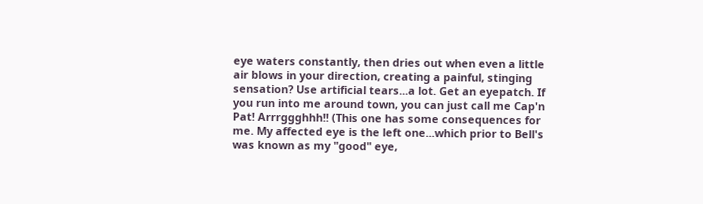eye waters constantly, then dries out when even a little air blows in your direction, creating a painful, stinging sensation? Use artificial tears...a lot. Get an eyepatch. If you run into me around town, you can just call me Cap'n Pat! Arrrggghhh!! (This one has some consequences for me. My affected eye is the left one...which prior to Bell's was known as my "good" eye,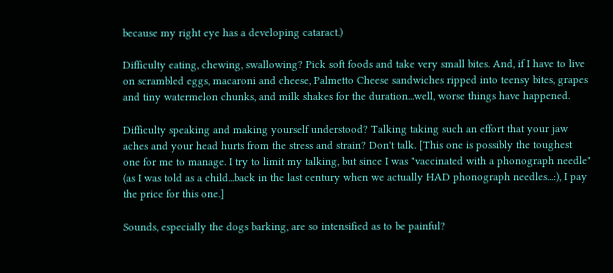because my right eye has a developing cataract.)

Difficulty eating, chewing, swallowing? Pick soft foods and take very small bites. And, if I have to live on scrambled eggs, macaroni and cheese, Palmetto Cheese sandwiches ripped into teensy bites, grapes and tiny watermelon chunks, and milk shakes for the duration...well, worse things have happened.

Difficulty speaking and making yourself understood? Talking taking such an effort that your jaw aches and your head hurts from the stress and strain? Don't talk. [This one is possibly the toughest one for me to manage. I try to limit my talking, but since I was "vaccinated with a phonograph needle" (as I was told as a child...back in the last century when we actually HAD phonograph needles...:), I pay the price for this one.]

Sounds, especially the dogs barking, are so intensified as to be painful?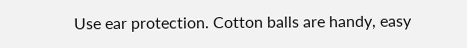Use ear protection. Cotton balls are handy, easy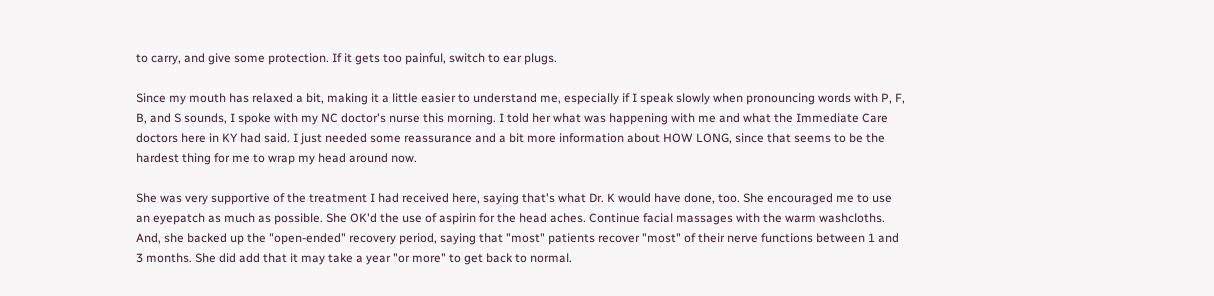to carry, and give some protection. If it gets too painful, switch to ear plugs.

Since my mouth has relaxed a bit, making it a little easier to understand me, especially if I speak slowly when pronouncing words with P, F, B, and S sounds, I spoke with my NC doctor's nurse this morning. I told her what was happening with me and what the Immediate Care doctors here in KY had said. I just needed some reassurance and a bit more information about HOW LONG, since that seems to be the hardest thing for me to wrap my head around now.

She was very supportive of the treatment I had received here, saying that's what Dr. K would have done, too. She encouraged me to use an eyepatch as much as possible. She OK'd the use of aspirin for the head aches. Continue facial massages with the warm washcloths. And, she backed up the "open-ended" recovery period, saying that "most" patients recover "most" of their nerve functions between 1 and 3 months. She did add that it may take a year "or more" to get back to normal.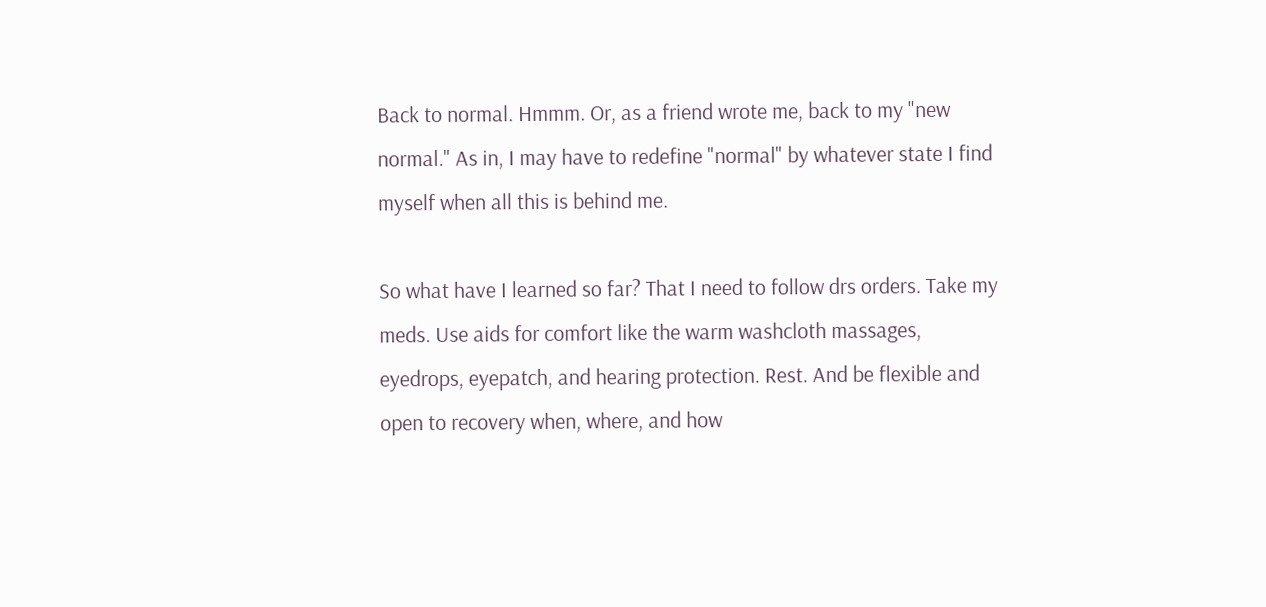Back to normal. Hmmm. Or, as a friend wrote me, back to my "new normal." As in, I may have to redefine "normal" by whatever state I find myself when all this is behind me.

So what have I learned so far? That I need to follow drs orders. Take my meds. Use aids for comfort like the warm washcloth massages, eyedrops, eyepatch, and hearing protection. Rest. And be flexible and open to recovery when, where, and how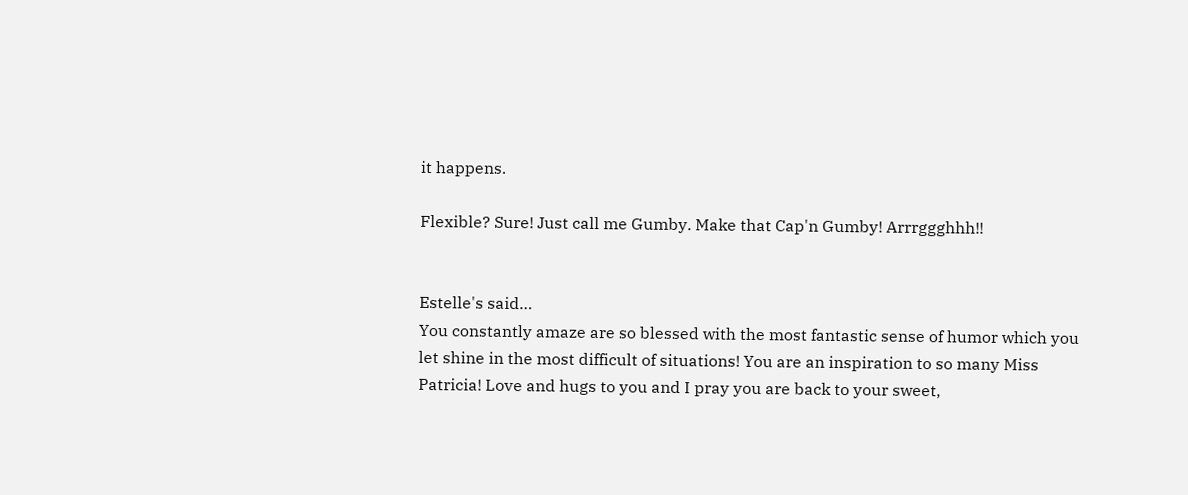it happens.

Flexible? Sure! Just call me Gumby. Make that Cap'n Gumby! Arrrggghhh!!


Estelle's said…
You constantly amaze are so blessed with the most fantastic sense of humor which you let shine in the most difficult of situations! You are an inspiration to so many Miss Patricia! Love and hugs to you and I pray you are back to your sweet,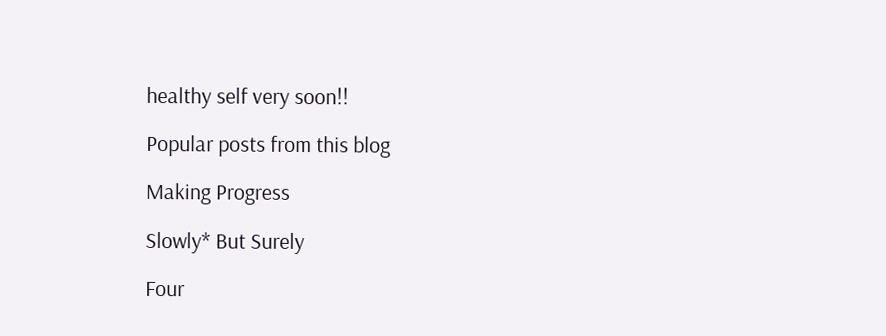healthy self very soon!!

Popular posts from this blog

Making Progress

Slowly* But Surely

Four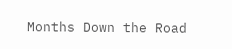Months Down the Road